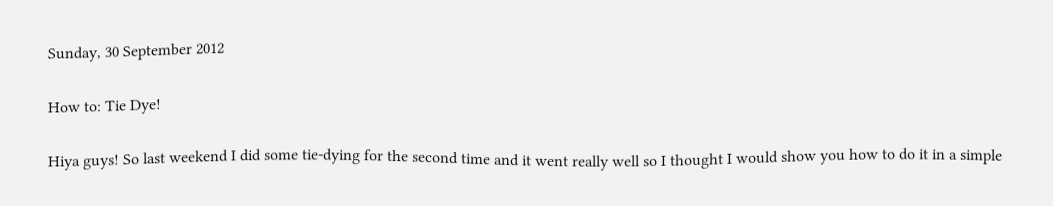Sunday, 30 September 2012

How to: Tie Dye!

Hiya guys! So last weekend I did some tie-dying for the second time and it went really well so I thought I would show you how to do it in a simple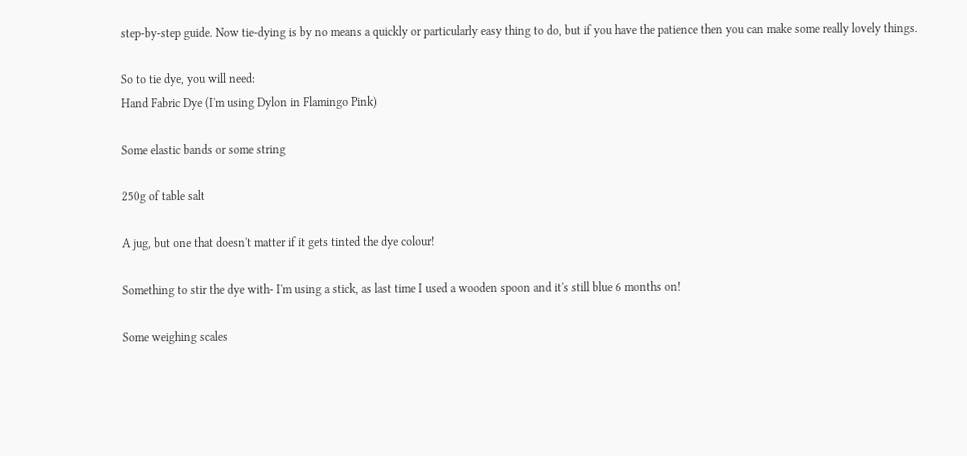step-by-step guide. Now tie-dying is by no means a quickly or particularly easy thing to do, but if you have the patience then you can make some really lovely things.

So to tie dye, you will need:
Hand Fabric Dye (I'm using Dylon in Flamingo Pink)

Some elastic bands or some string

250g of table salt

A jug, but one that doesn't matter if it gets tinted the dye colour!

Something to stir the dye with- I'm using a stick, as last time I used a wooden spoon and it's still blue 6 months on!

Some weighing scales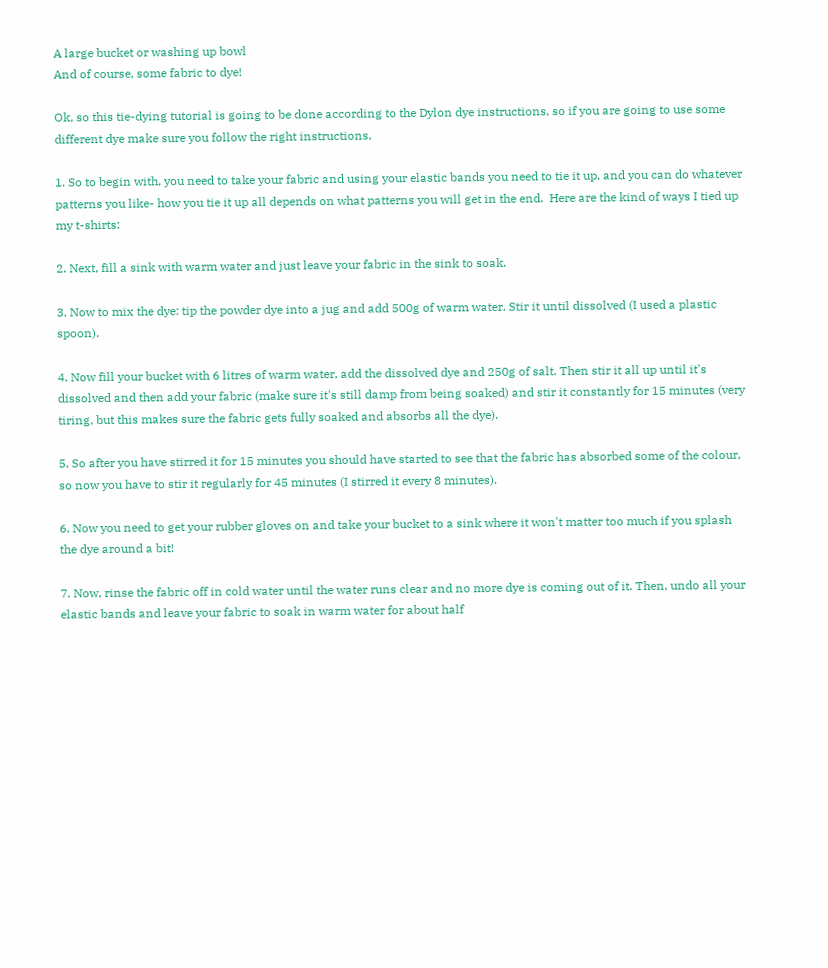A large bucket or washing up bowl
And of course, some fabric to dye!

Ok, so this tie-dying tutorial is going to be done according to the Dylon dye instructions, so if you are going to use some different dye make sure you follow the right instructions.

1. So to begin with, you need to take your fabric and using your elastic bands you need to tie it up, and you can do whatever patterns you like- how you tie it up all depends on what patterns you will get in the end.  Here are the kind of ways I tied up my t-shirts:

2. Next, fill a sink with warm water and just leave your fabric in the sink to soak.

3. Now to mix the dye: tip the powder dye into a jug and add 500g of warm water. Stir it until dissolved (I used a plastic spoon).

4. Now fill your bucket with 6 litres of warm water, add the dissolved dye and 250g of salt. Then stir it all up until it's dissolved and then add your fabric (make sure it's still damp from being soaked) and stir it constantly for 15 minutes (very tiring, but this makes sure the fabric gets fully soaked and absorbs all the dye).

5. So after you have stirred it for 15 minutes you should have started to see that the fabric has absorbed some of the colour, so now you have to stir it regularly for 45 minutes (I stirred it every 8 minutes).

6. Now you need to get your rubber gloves on and take your bucket to a sink where it won't matter too much if you splash the dye around a bit!

7. Now, rinse the fabric off in cold water until the water runs clear and no more dye is coming out of it. Then, undo all your elastic bands and leave your fabric to soak in warm water for about half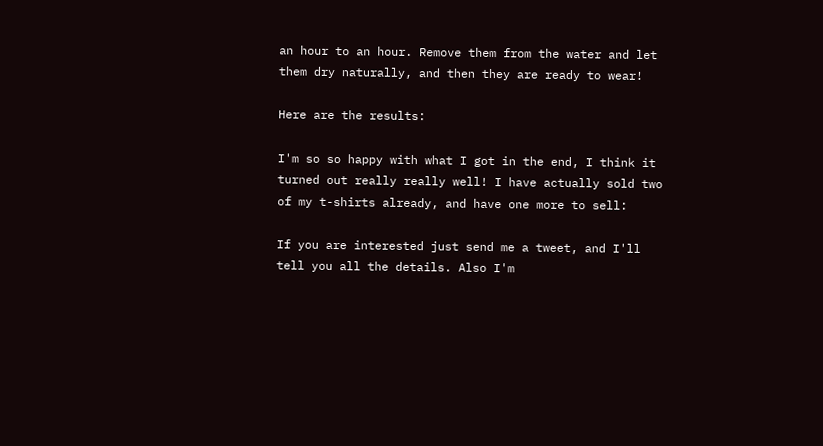an hour to an hour. Remove them from the water and let them dry naturally, and then they are ready to wear!

Here are the results:

I'm so so happy with what I got in the end, I think it turned out really really well! I have actually sold two of my t-shirts already, and have one more to sell:

If you are interested just send me a tweet, and I'll tell you all the details. Also I'm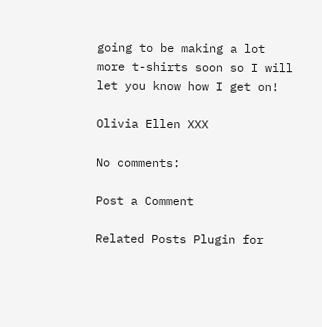going to be making a lot more t-shirts soon so I will let you know how I get on!

Olivia Ellen XXX

No comments:

Post a Comment

Related Posts Plugin for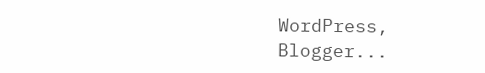WordPress, Blogger...